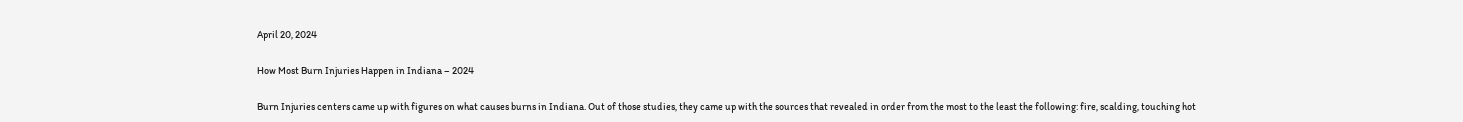April 20, 2024

How Most Burn Injuries Happen in Indiana – 2024

Burn Injuries centers came up with figures on what causes burns in Indiana. Out of those studies, they came up with the sources that revealed in order from the most to the least the following: fire, scalding, touching hot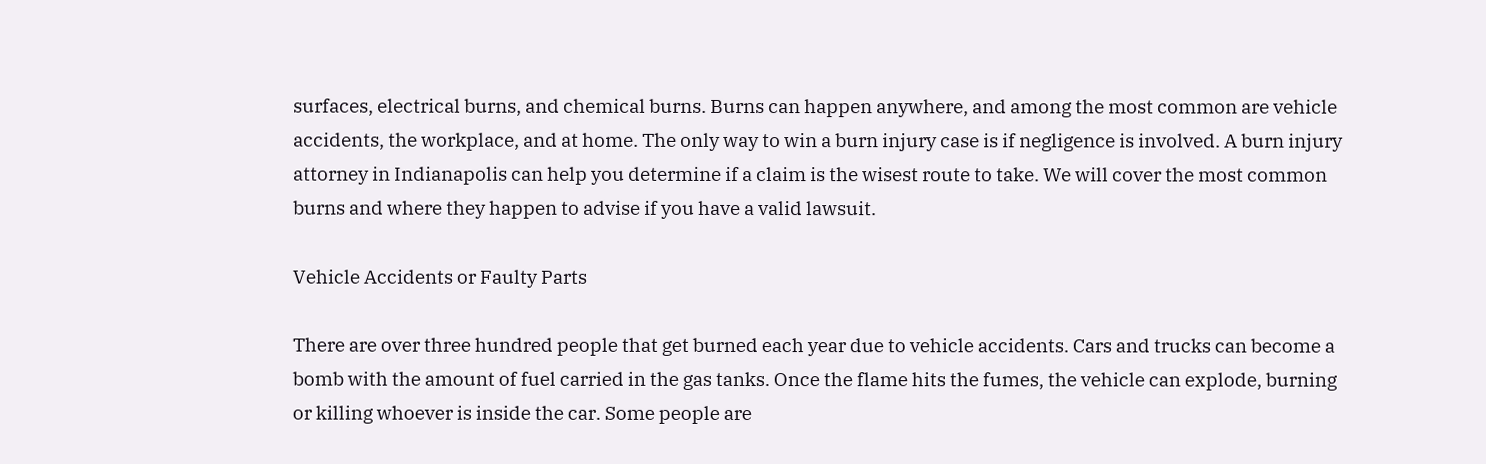surfaces, electrical burns, and chemical burns. Burns can happen anywhere, and among the most common are vehicle accidents, the workplace, and at home. The only way to win a burn injury case is if negligence is involved. A burn injury attorney in Indianapolis can help you determine if a claim is the wisest route to take. We will cover the most common burns and where they happen to advise if you have a valid lawsuit.

Vehicle Accidents or Faulty Parts

There are over three hundred people that get burned each year due to vehicle accidents. Cars and trucks can become a bomb with the amount of fuel carried in the gas tanks. Once the flame hits the fumes, the vehicle can explode, burning or killing whoever is inside the car. Some people are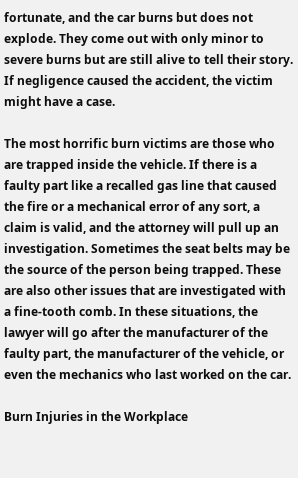fortunate, and the car burns but does not explode. They come out with only minor to severe burns but are still alive to tell their story. If negligence caused the accident, the victim might have a case.

The most horrific burn victims are those who are trapped inside the vehicle. If there is a faulty part like a recalled gas line that caused the fire or a mechanical error of any sort, a claim is valid, and the attorney will pull up an investigation. Sometimes the seat belts may be the source of the person being trapped. These are also other issues that are investigated with a fine-tooth comb. In these situations, the lawyer will go after the manufacturer of the faulty part, the manufacturer of the vehicle, or even the mechanics who last worked on the car.

Burn Injuries in the Workplace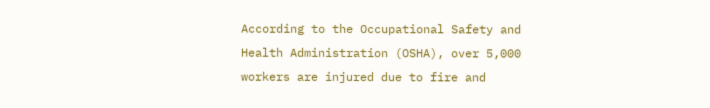According to the Occupational Safety and Health Administration (OSHA), over 5,000 workers are injured due to fire and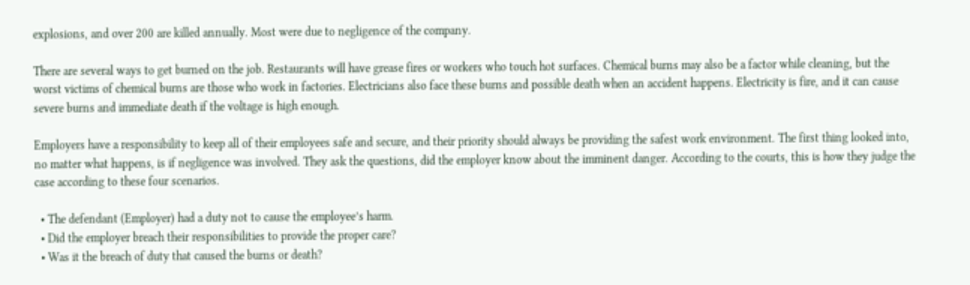explosions, and over 200 are killed annually. Most were due to negligence of the company.

There are several ways to get burned on the job. Restaurants will have grease fires or workers who touch hot surfaces. Chemical burns may also be a factor while cleaning, but the worst victims of chemical burns are those who work in factories. Electricians also face these burns and possible death when an accident happens. Electricity is fire, and it can cause severe burns and immediate death if the voltage is high enough.

Employers have a responsibility to keep all of their employees safe and secure, and their priority should always be providing the safest work environment. The first thing looked into, no matter what happens, is if negligence was involved. They ask the questions, did the employer know about the imminent danger. According to the courts, this is how they judge the case according to these four scenarios.

  • The defendant (Employer) had a duty not to cause the employee’s harm.
  • Did the employer breach their responsibilities to provide the proper care?
  • Was it the breach of duty that caused the burns or death?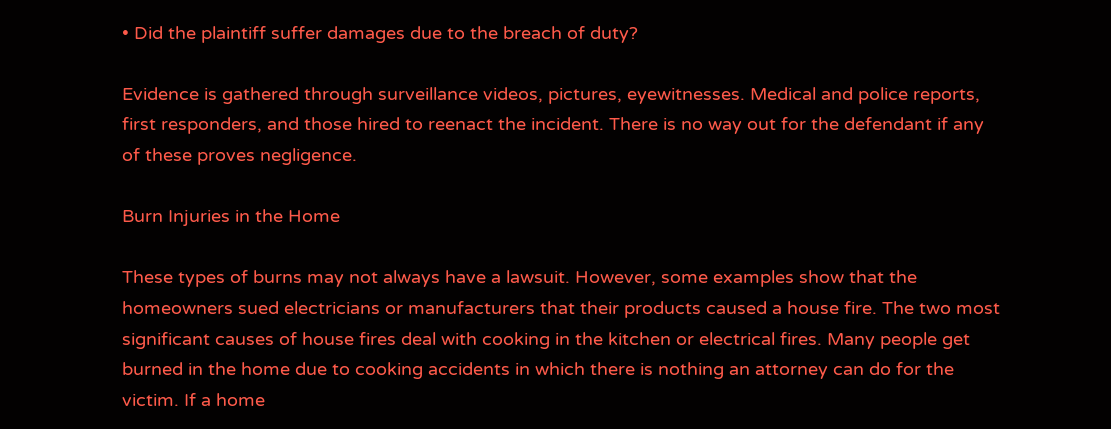• Did the plaintiff suffer damages due to the breach of duty?

Evidence is gathered through surveillance videos, pictures, eyewitnesses. Medical and police reports, first responders, and those hired to reenact the incident. There is no way out for the defendant if any of these proves negligence.

Burn Injuries in the Home

These types of burns may not always have a lawsuit. However, some examples show that the homeowners sued electricians or manufacturers that their products caused a house fire. The two most significant causes of house fires deal with cooking in the kitchen or electrical fires. Many people get burned in the home due to cooking accidents in which there is nothing an attorney can do for the victim. If a home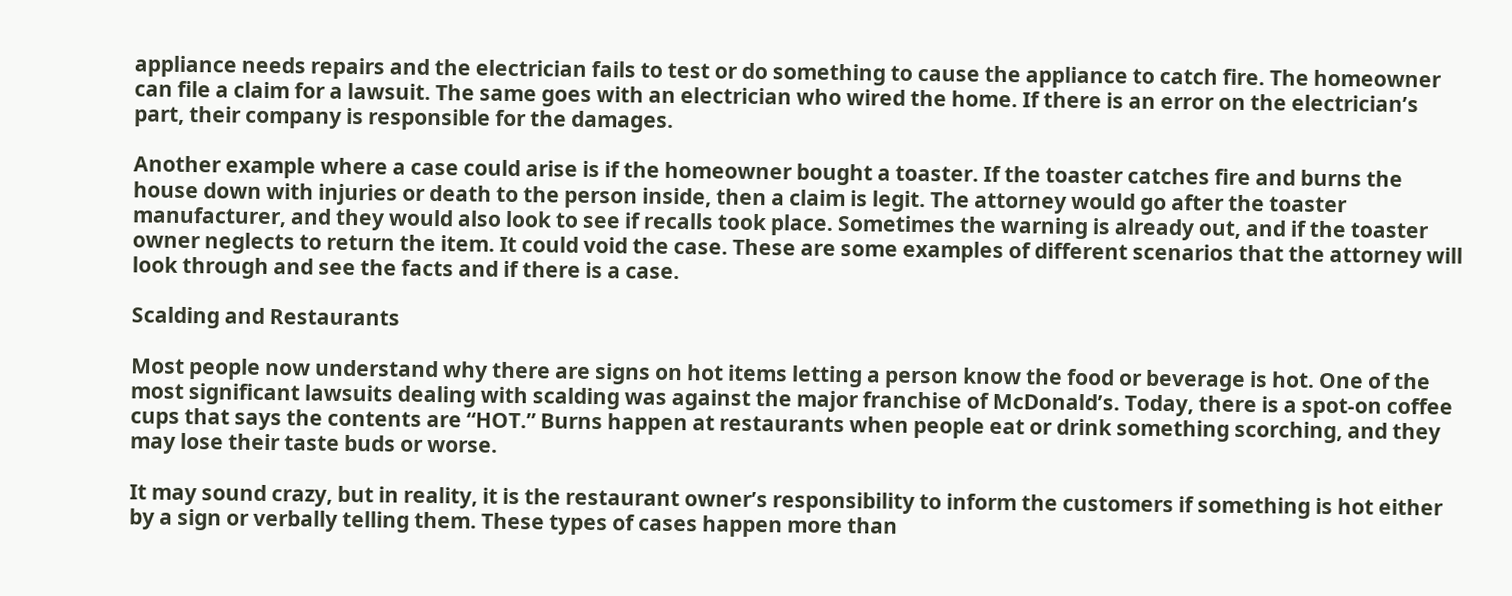appliance needs repairs and the electrician fails to test or do something to cause the appliance to catch fire. The homeowner can file a claim for a lawsuit. The same goes with an electrician who wired the home. If there is an error on the electrician’s part, their company is responsible for the damages.

Another example where a case could arise is if the homeowner bought a toaster. If the toaster catches fire and burns the house down with injuries or death to the person inside, then a claim is legit. The attorney would go after the toaster manufacturer, and they would also look to see if recalls took place. Sometimes the warning is already out, and if the toaster owner neglects to return the item. It could void the case. These are some examples of different scenarios that the attorney will look through and see the facts and if there is a case.

Scalding and Restaurants

Most people now understand why there are signs on hot items letting a person know the food or beverage is hot. One of the most significant lawsuits dealing with scalding was against the major franchise of McDonald’s. Today, there is a spot-on coffee cups that says the contents are “HOT.” Burns happen at restaurants when people eat or drink something scorching, and they may lose their taste buds or worse.

It may sound crazy, but in reality, it is the restaurant owner’s responsibility to inform the customers if something is hot either by a sign or verbally telling them. These types of cases happen more than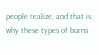people realize, and that is why these types of burns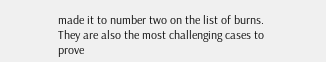made it to number two on the list of burns. They are also the most challenging cases to prove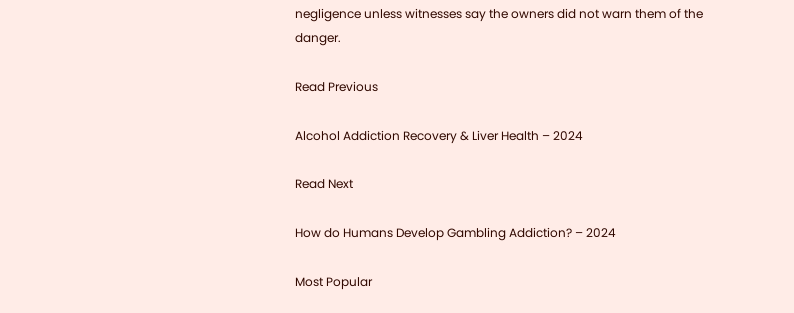negligence unless witnesses say the owners did not warn them of the danger.

Read Previous

Alcohol Addiction Recovery & Liver Health – 2024

Read Next

How do Humans Develop Gambling Addiction? – 2024

Most Popular